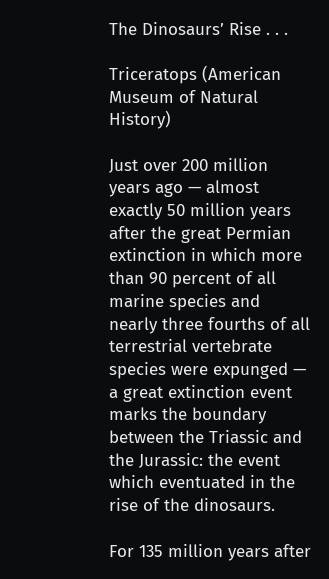The Dinosaurs’ Rise . . .

Triceratops (American Museum of Natural History)

Just over 200 million years ago — almost exactly 50 million years after the great Permian extinction in which more than 90 percent of all marine species and nearly three fourths of all terrestrial vertebrate species were expunged — a great extinction event marks the boundary between the Triassic and the Jurassic: the event which eventuated in the rise of the dinosaurs.

For 135 million years after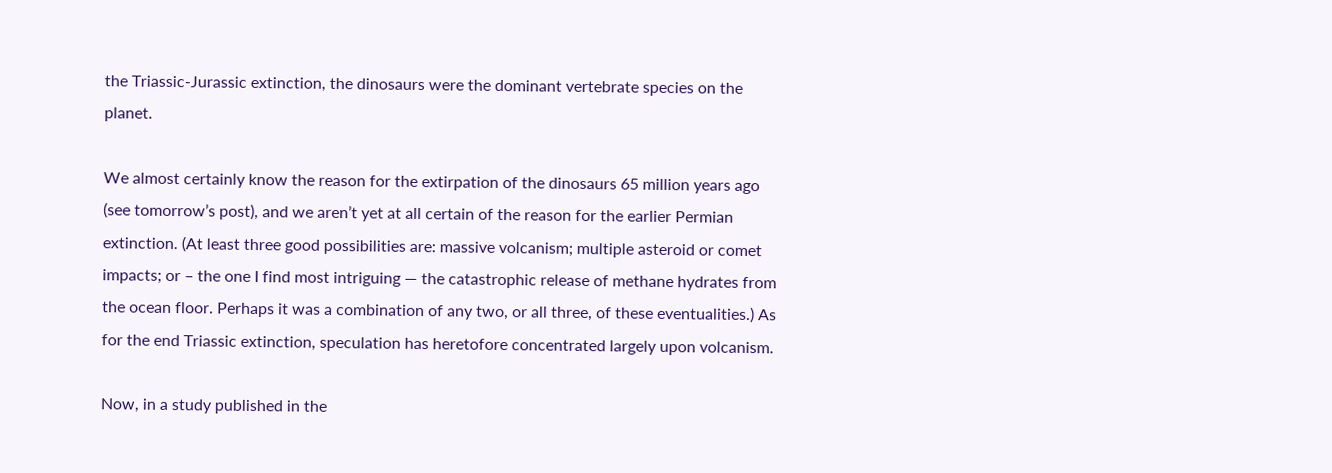the Triassic-Jurassic extinction, the dinosaurs were the dominant vertebrate species on the planet.

We almost certainly know the reason for the extirpation of the dinosaurs 65 million years ago (see tomorrow’s post), and we aren’t yet at all certain of the reason for the earlier Permian extinction. (At least three good possibilities are: massive volcanism; multiple asteroid or comet impacts; or – the one I find most intriguing — the catastrophic release of methane hydrates from the ocean floor. Perhaps it was a combination of any two, or all three, of these eventualities.) As for the end Triassic extinction, speculation has heretofore concentrated largely upon volcanism.

Now, in a study published in the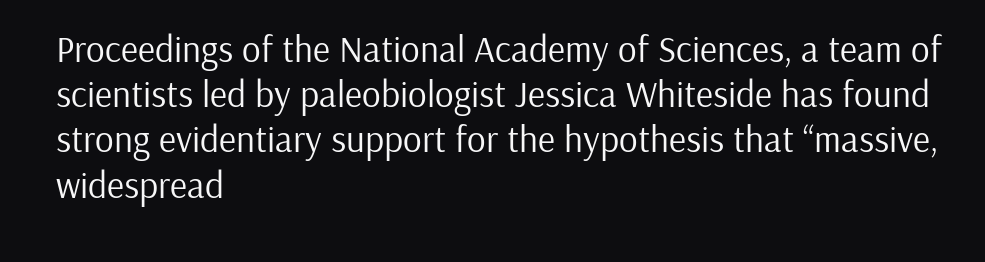Proceedings of the National Academy of Sciences, a team of scientists led by paleobiologist Jessica Whiteside has found strong evidentiary support for the hypothesis that “massive, widespread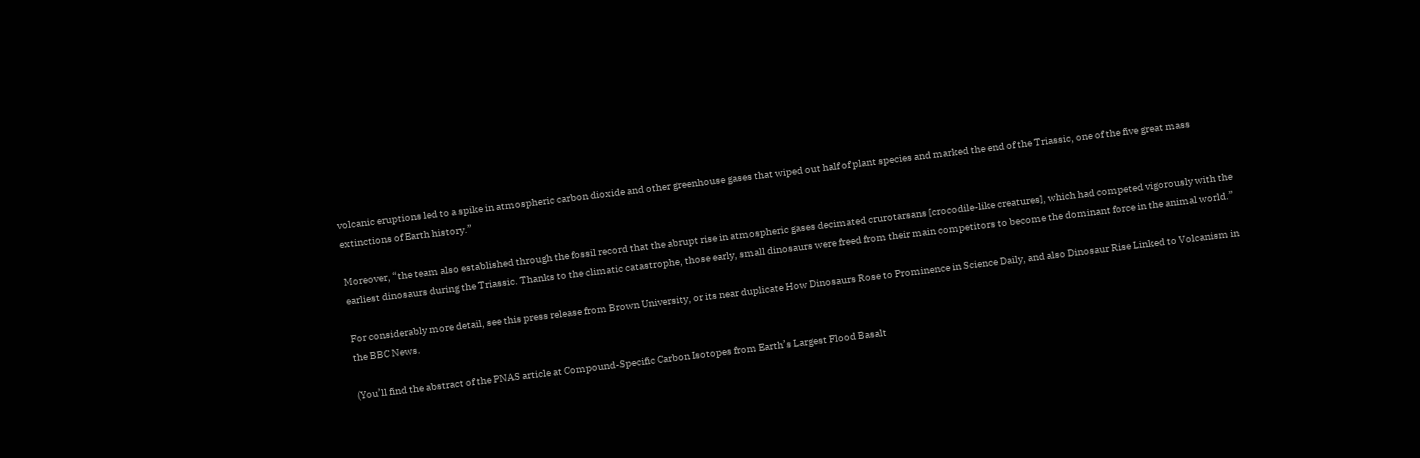volcanic eruptions led to a spike in atmospheric carbon dioxide and other greenhouse gases that wiped out half of plant species and marked the end of the Triassic, one of the five great mass extinctions of Earth history.”

Moreover, “the team also established through the fossil record that the abrupt rise in atmospheric gases decimated crurotarsans [crocodile-like creatures], which had competed vigorously with the earliest dinosaurs during the Triassic. Thanks to the climatic catastrophe, those early, small dinosaurs were freed from their main competitors to become the dominant force in the animal world.”

For considerably more detail, see this press release from Brown University, or its near duplicate How Dinosaurs Rose to Prominence in Science Daily, and also Dinosaur Rise Linked to Volcanism in the BBC News.

(You’ll find the abstract of the PNAS article at Compound-Specific Carbon Isotopes from Earth’s Largest Flood Basalt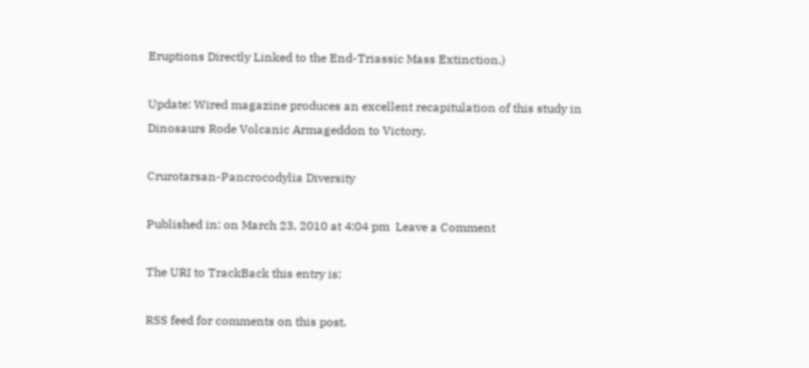Eruptions Directly Linked to the End-Triassic Mass Extinction.)

Update: Wired magazine produces an excellent recapitulation of this study in Dinosaurs Rode Volcanic Armageddon to Victory.

Crurotarsan-Pancrocodylia Diversity

Published in: on March 23, 2010 at 4:04 pm  Leave a Comment

The URI to TrackBack this entry is:

RSS feed for comments on this post.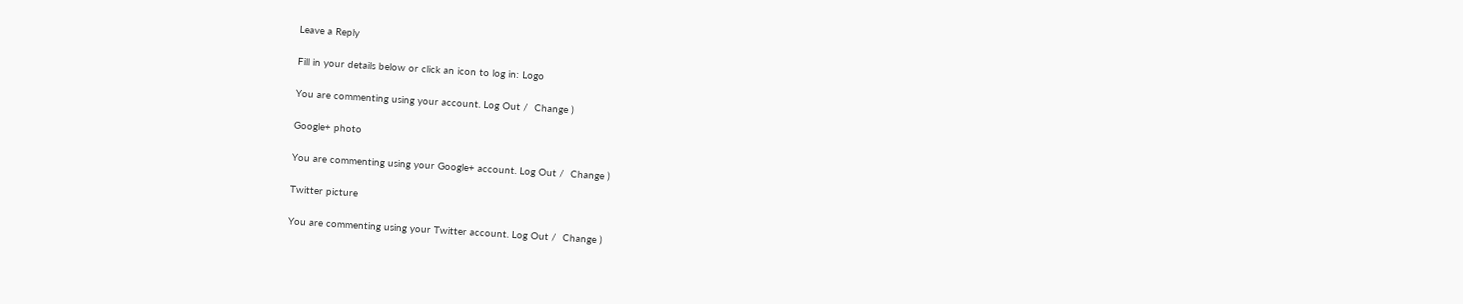Leave a Reply

Fill in your details below or click an icon to log in: Logo

You are commenting using your account. Log Out /  Change )

Google+ photo

You are commenting using your Google+ account. Log Out /  Change )

Twitter picture

You are commenting using your Twitter account. Log Out /  Change )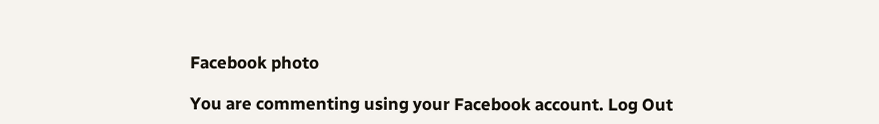Facebook photo

You are commenting using your Facebook account. Log Out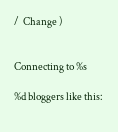/  Change )


Connecting to %s

%d bloggers like this: